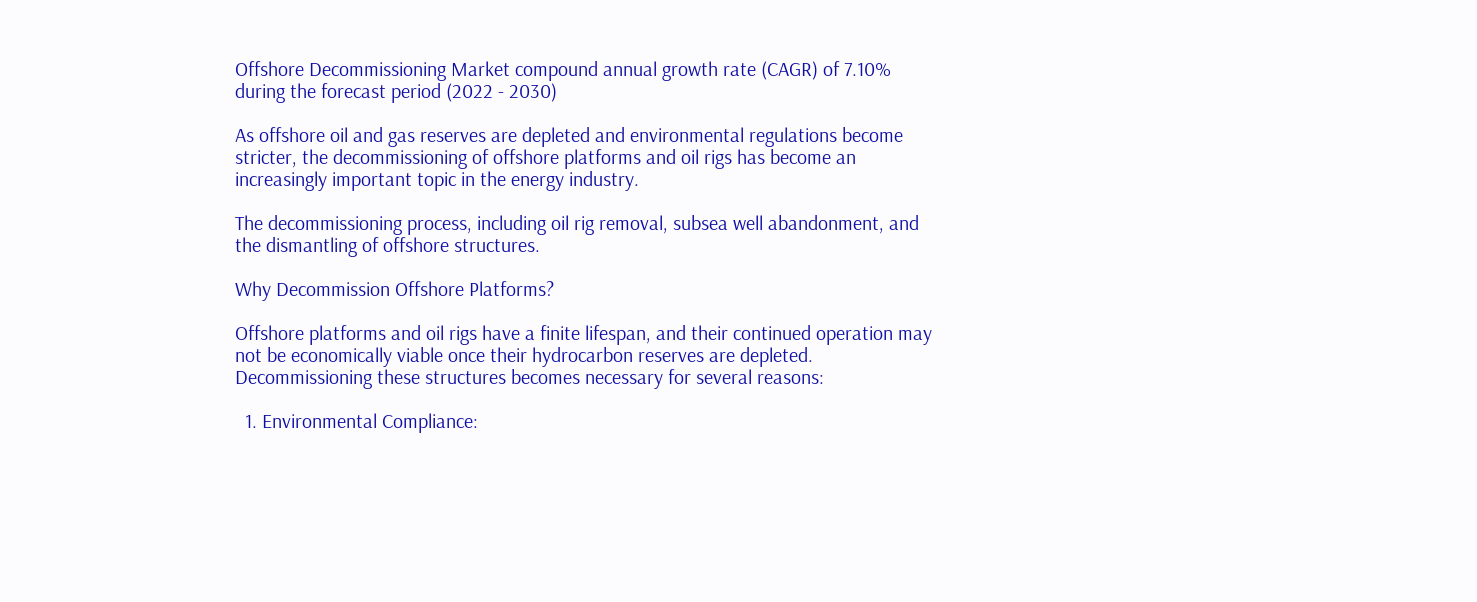Offshore Decommissioning Market compound annual growth rate (CAGR) of 7.10% during the forecast period (2022 - 2030)

As offshore oil and gas reserves are depleted and environmental regulations become stricter, the decommissioning of offshore platforms and oil rigs has become an increasingly important topic in the energy industry.

The decommissioning process, including oil rig removal, subsea well abandonment, and the dismantling of offshore structures.

Why Decommission Offshore Platforms?

Offshore platforms and oil rigs have a finite lifespan, and their continued operation may not be economically viable once their hydrocarbon reserves are depleted. Decommissioning these structures becomes necessary for several reasons:

  1. Environmental Compliance: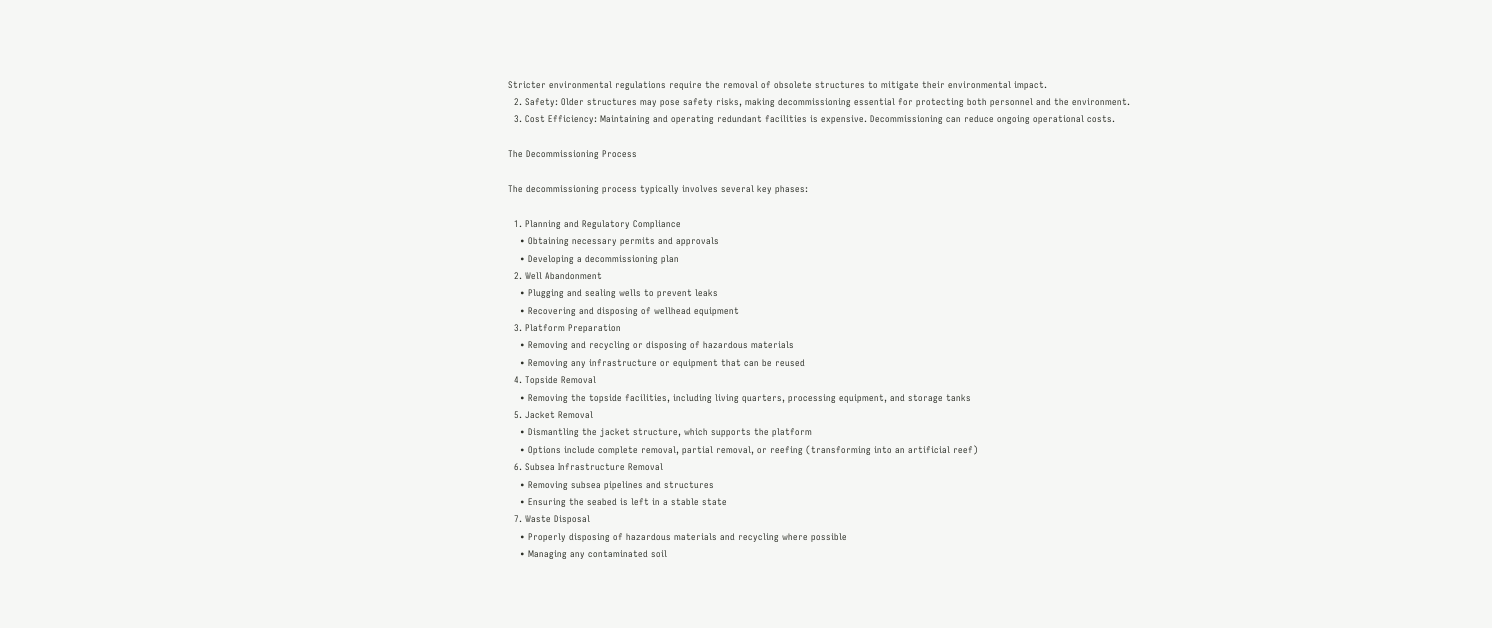Stricter environmental regulations require the removal of obsolete structures to mitigate their environmental impact.
  2. Safety: Older structures may pose safety risks, making decommissioning essential for protecting both personnel and the environment.
  3. Cost Efficiency: Maintaining and operating redundant facilities is expensive. Decommissioning can reduce ongoing operational costs.

The Decommissioning Process

The decommissioning process typically involves several key phases:

  1. Planning and Regulatory Compliance
    • Obtaining necessary permits and approvals
    • Developing a decommissioning plan
  2. Well Abandonment
    • Plugging and sealing wells to prevent leaks
    • Recovering and disposing of wellhead equipment
  3. Platform Preparation
    • Removing and recycling or disposing of hazardous materials
    • Removing any infrastructure or equipment that can be reused
  4. Topside Removal
    • Removing the topside facilities, including living quarters, processing equipment, and storage tanks
  5. Jacket Removal
    • Dismantling the jacket structure, which supports the platform
    • Options include complete removal, partial removal, or reefing (transforming into an artificial reef)
  6. Subsea Infrastructure Removal
    • Removing subsea pipelines and structures
    • Ensuring the seabed is left in a stable state
  7. Waste Disposal
    • Properly disposing of hazardous materials and recycling where possible
    • Managing any contaminated soil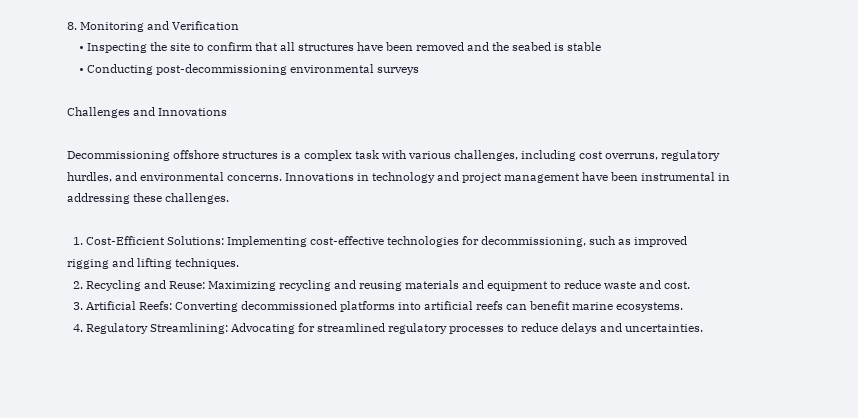8. Monitoring and Verification
    • Inspecting the site to confirm that all structures have been removed and the seabed is stable
    • Conducting post-decommissioning environmental surveys

Challenges and Innovations

Decommissioning offshore structures is a complex task with various challenges, including cost overruns, regulatory hurdles, and environmental concerns. Innovations in technology and project management have been instrumental in addressing these challenges.

  1. Cost-Efficient Solutions: Implementing cost-effective technologies for decommissioning, such as improved rigging and lifting techniques.
  2. Recycling and Reuse: Maximizing recycling and reusing materials and equipment to reduce waste and cost.
  3. Artificial Reefs: Converting decommissioned platforms into artificial reefs can benefit marine ecosystems.
  4. Regulatory Streamlining: Advocating for streamlined regulatory processes to reduce delays and uncertainties.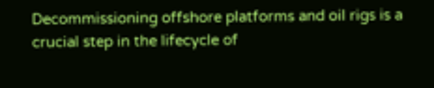Decommissioning offshore platforms and oil rigs is a crucial step in the lifecycle of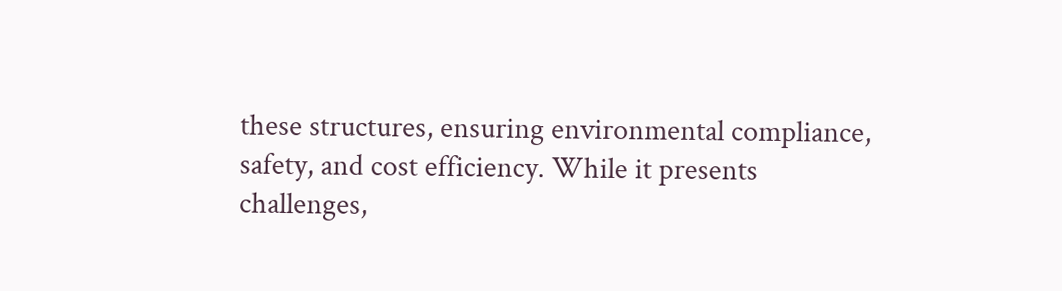these structures, ensuring environmental compliance, safety, and cost efficiency. While it presents challenges,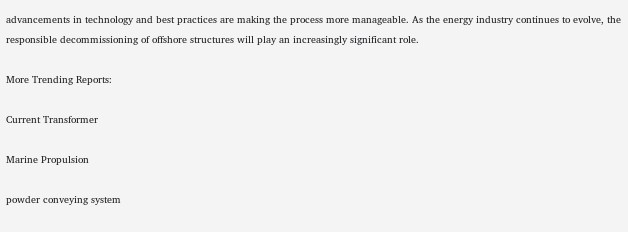advancements in technology and best practices are making the process more manageable. As the energy industry continues to evolve, the responsible decommissioning of offshore structures will play an increasingly significant role.

More Trending Reports:

Current Transformer

Marine Propulsion

powder conveying system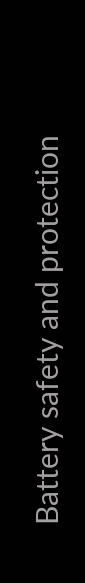Battery safety and protection